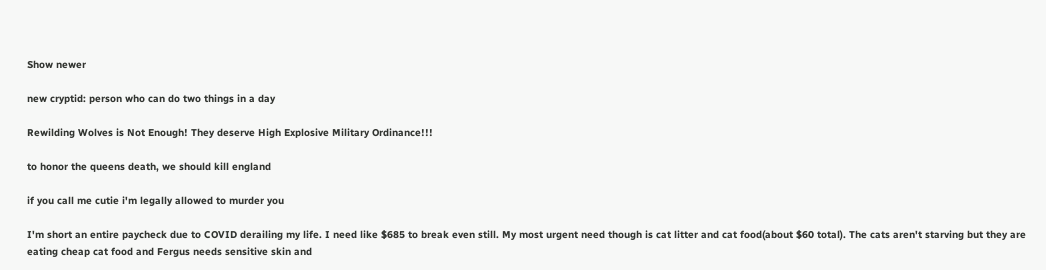Show newer

new cryptid: person who can do two things in a day

Rewilding Wolves is Not Enough! They deserve High Explosive Military Ordinance!!!

to honor the queens death, we should kill england

if you call me cutie i'm legally allowed to murder you

I'm short an entire paycheck due to COVID derailing my life. I need like $685 to break even still. My most urgent need though is cat litter and cat food(about $60 total). The cats aren't starving but they are eating cheap cat food and Fergus needs sensitive skin and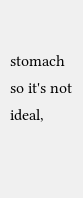stomach so it's not ideal,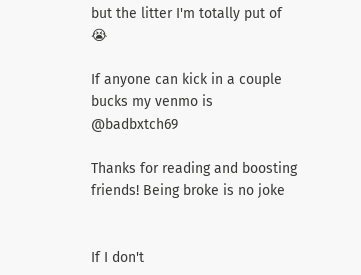but the litter I'm totally put of 😭

If anyone can kick in a couple bucks my venmo is @badbxtch69

Thanks for reading and boosting friends! Being broke is no joke


If I don't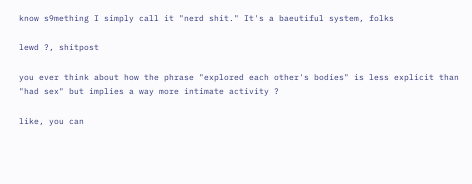know s9mething I simply call it "nerd shit." It's a baeutiful system, folks

lewd ?, shitpost

you ever think about how the phrase "explored each other's bodies" is less explicit than "had sex" but implies a way more intimate activity ?

like, you can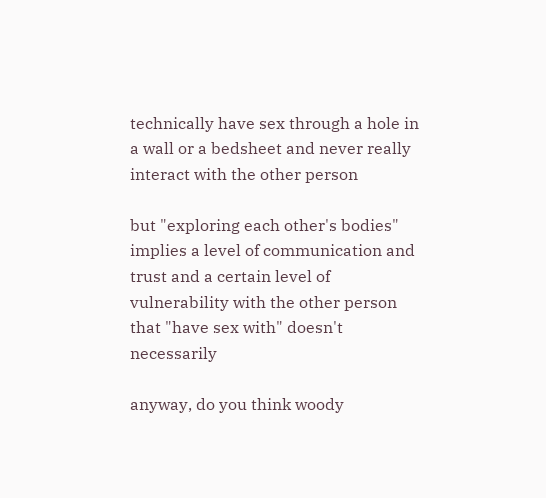technically have sex through a hole in a wall or a bedsheet and never really interact with the other person

but "exploring each other's bodies" implies a level of communication and trust and a certain level of vulnerability with the other person that "have sex with" doesn't necessarily

anyway, do you think woody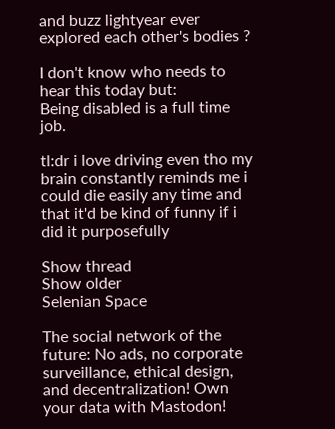and buzz lightyear ever explored each other's bodies ?

I don't know who needs to hear this today but:
Being disabled is a full time job.

tl:dr i love driving even tho my brain constantly reminds me i could die easily any time and that it'd be kind of funny if i did it purposefully

Show thread
Show older
Selenian Space

The social network of the future: No ads, no corporate surveillance, ethical design, and decentralization! Own your data with Mastodon!